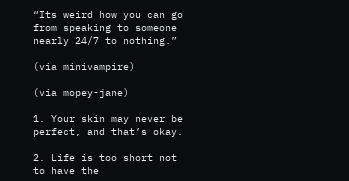“Its weird how you can go from speaking to someone nearly 24/7 to nothing.”

(via minivampire)

(via mopey-jane)

1. Your skin may never be perfect, and that’s okay.

2. Life is too short not to have the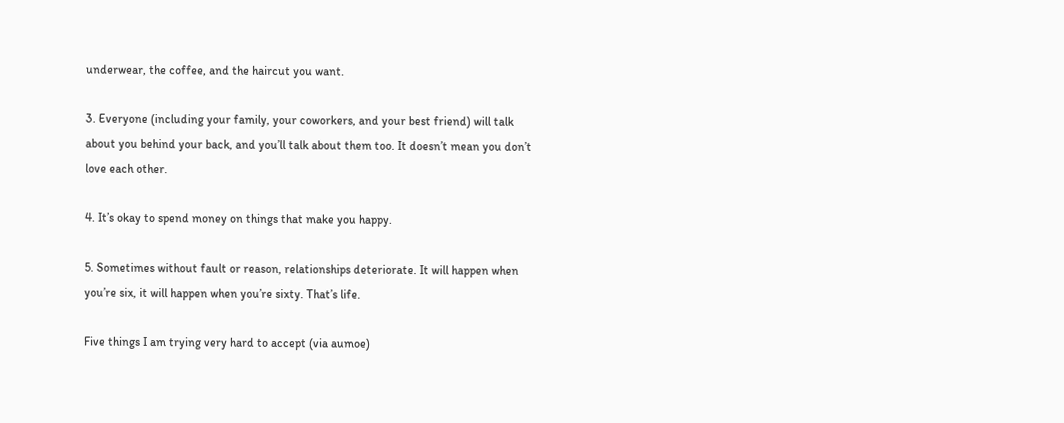underwear, the coffee, and the haircut you want.

3. Everyone (including your family, your coworkers, and your best friend) will talk about you behind your back, and you’ll talk about them too. It doesn’t mean you don’t love each other.

4. It’s okay to spend money on things that make you happy.

5. Sometimes without fault or reason, relationships deteriorate. It will happen when you’re six, it will happen when you’re sixty. That’s life.

Five things I am trying very hard to accept (via aumoe)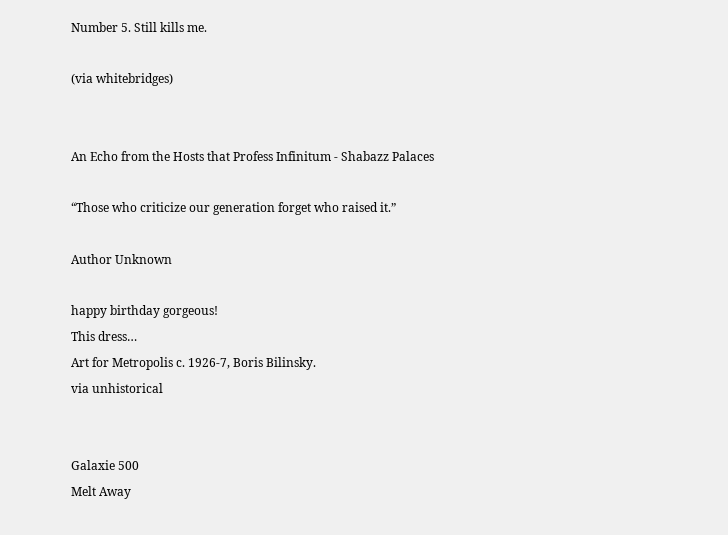Number 5. Still kills me.

(via whitebridges)


An Echo from the Hosts that Profess Infinitum - Shabazz Palaces

“Those who criticize our generation forget who raised it.”

Author Unknown

happy birthday gorgeous!
This dress…
Art for Metropolis c. 1926-7, Boris Bilinsky.
via unhistorical


Galaxie 500
Melt Away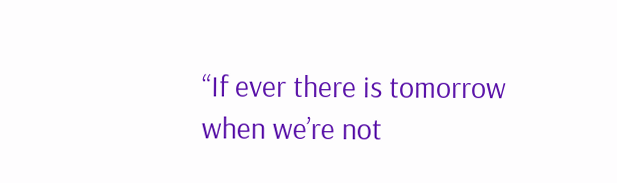“If ever there is tomorrow when we’re not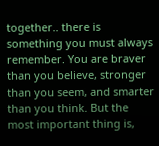together.. there is something you must always remember. You are braver than you believe, stronger than you seem, and smarter than you think. But the most important thing is,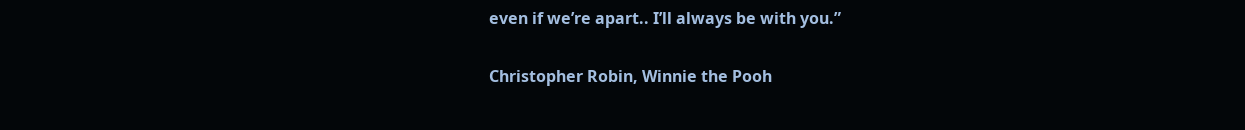even if we’re apart.. I’ll always be with you.”

Christopher Robin, Winnie the Pooh